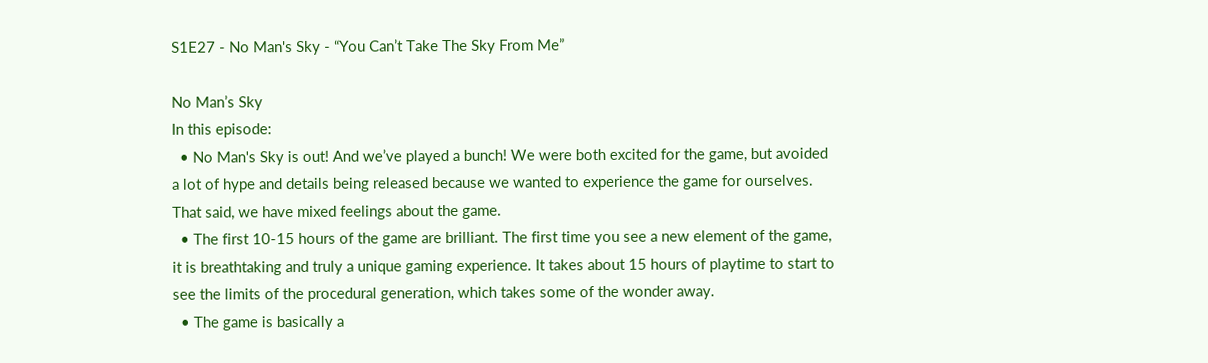S1E27 - No Man's Sky - “You Can’t Take The Sky From Me”

No Man’s Sky
In this episode:
  • No Man's Sky is out! And we’ve played a bunch! We were both excited for the game, but avoided a lot of hype and details being released because we wanted to experience the game for ourselves. That said, we have mixed feelings about the game.
  • The first 10-15 hours of the game are brilliant. The first time you see a new element of the game, it is breathtaking and truly a unique gaming experience. It takes about 15 hours of playtime to start to see the limits of the procedural generation, which takes some of the wonder away.
  • The game is basically a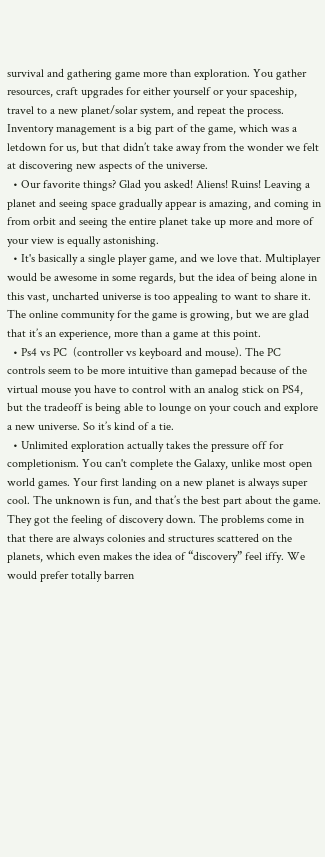survival and gathering game more than exploration. You gather resources, craft upgrades for either yourself or your spaceship, travel to a new planet/solar system, and repeat the process. Inventory management is a big part of the game, which was a letdown for us, but that didn’t take away from the wonder we felt at discovering new aspects of the universe.
  • Our favorite things? Glad you asked! Aliens! Ruins! Leaving a planet and seeing space gradually appear is amazing, and coming in from orbit and seeing the entire planet take up more and more of your view is equally astonishing.
  • It's basically a single player game, and we love that. Multiplayer would be awesome in some regards, but the idea of being alone in this vast, uncharted universe is too appealing to want to share it. The online community for the game is growing, but we are glad that it’s an experience, more than a game at this point.
  • Ps4 vs PC  (controller vs keyboard and mouse). The PC controls seem to be more intuitive than gamepad because of the virtual mouse you have to control with an analog stick on PS4, but the tradeoff is being able to lounge on your couch and explore a new universe. So it’s kind of a tie.
  • Unlimited exploration actually takes the pressure off for completionism. You can't complete the Galaxy, unlike most open world games. Your first landing on a new planet is always super cool. The unknown is fun, and that’s the best part about the game. They got the feeling of discovery down. The problems come in that there are always colonies and structures scattered on the planets, which even makes the idea of “discovery” feel iffy. We would prefer totally barren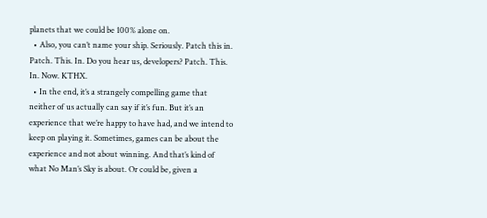planets that we could be 100% alone on.
  • Also, you can’t name your ship. Seriously. Patch this in. Patch. This. In. Do you hear us, developers? Patch. This. In. Now. KTHX.
  • In the end, it’s a strangely compelling game that neither of us actually can say if it’s fun. But it’s an experience that we’re happy to have had, and we intend to keep on playing it. Sometimes, games can be about the experience and not about winning. And that’s kind of what No Man’s Sky is about. Or could be, given a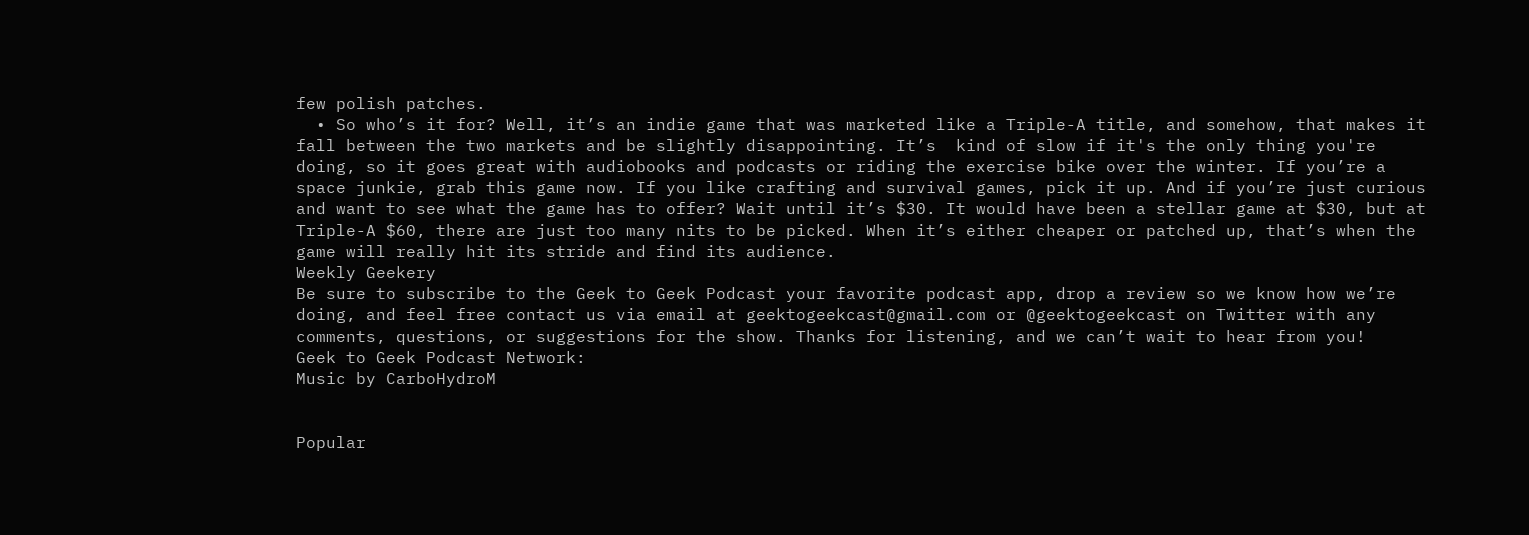few polish patches.
  • So who’s it for? Well, it’s an indie game that was marketed like a Triple-A title, and somehow, that makes it fall between the two markets and be slightly disappointing. It’s  kind of slow if it's the only thing you're doing, so it goes great with audiobooks and podcasts or riding the exercise bike over the winter. If you’re a space junkie, grab this game now. If you like crafting and survival games, pick it up. And if you’re just curious and want to see what the game has to offer? Wait until it’s $30. It would have been a stellar game at $30, but at Triple-A $60, there are just too many nits to be picked. When it’s either cheaper or patched up, that’s when the game will really hit its stride and find its audience.
Weekly Geekery
Be sure to subscribe to the Geek to Geek Podcast your favorite podcast app, drop a review so we know how we’re doing, and feel free contact us via email at geektogeekcast@gmail.com or @geektogeekcast on Twitter with any comments, questions, or suggestions for the show. Thanks for listening, and we can’t wait to hear from you!
Geek to Geek Podcast Network:
Music by CarboHydroM


Popular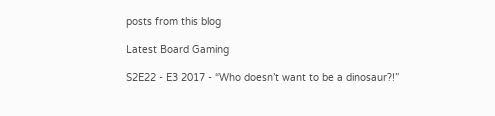posts from this blog

Latest Board Gaming

S2E22 - E3 2017 - “Who doesn’t want to be a dinosaur?!”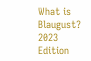What is Blaugust? 2023 Edition